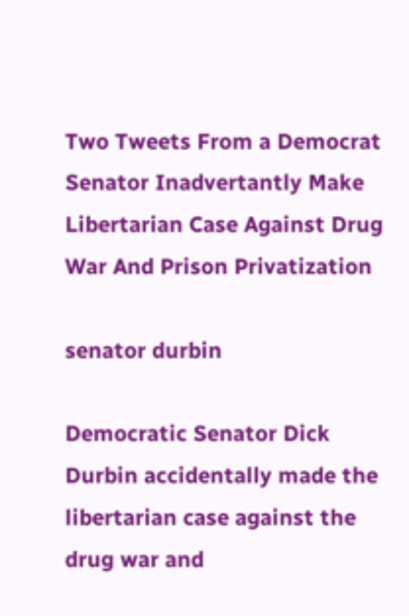Two Tweets From a Democrat Senator Inadvertantly Make Libertarian Case Against Drug War And Prison Privatization

senator durbin

Democratic Senator Dick Durbin accidentally made the libertarian case against the drug war and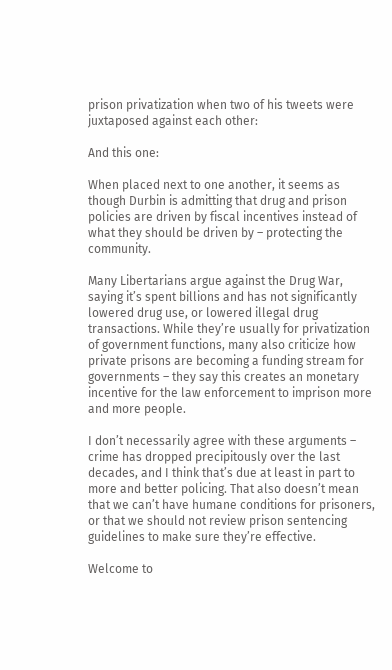prison privatization when two of his tweets were juxtaposed against each other:

And this one:

When placed next to one another, it seems as though Durbin is admitting that drug and prison policies are driven by fiscal incentives instead of what they should be driven by – protecting the community.

Many Libertarians argue against the Drug War, saying it’s spent billions and has not significantly lowered drug use, or lowered illegal drug transactions. While they’re usually for privatization of government functions, many also criticize how private prisons are becoming a funding stream for governments – they say this creates an monetary incentive for the law enforcement to imprison more and more people.

I don’t necessarily agree with these arguments – crime has dropped precipitously over the last decades, and I think that’s due at least in part to more and better policing. That also doesn’t mean that we can’t have humane conditions for prisoners, or that we should not review prison sentencing guidelines to make sure they’re effective.

Welcome to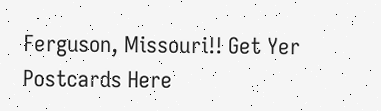Ferguson, Missouri!! Get Yer Postcards Here